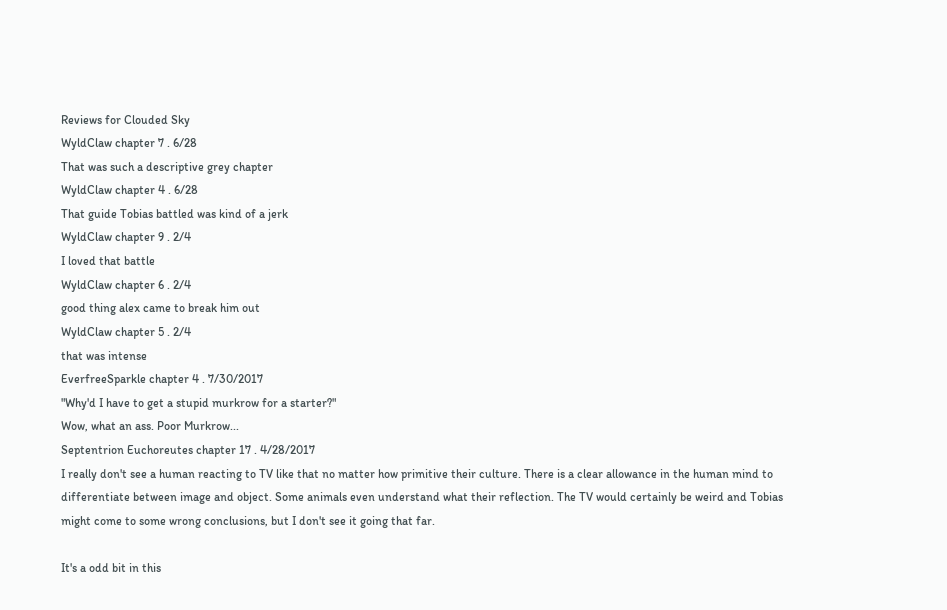Reviews for Clouded Sky
WyldClaw chapter 7 . 6/28
That was such a descriptive grey chapter
WyldClaw chapter 4 . 6/28
That guide Tobias battled was kind of a jerk
WyldClaw chapter 9 . 2/4
I loved that battle
WyldClaw chapter 6 . 2/4
good thing alex came to break him out
WyldClaw chapter 5 . 2/4
that was intense
EverfreeSparkle chapter 4 . 7/30/2017
"Why'd I have to get a stupid murkrow for a starter?"
Wow, what an ass. Poor Murkrow...
Septentrion Euchoreutes chapter 17 . 4/28/2017
I really don't see a human reacting to TV like that no matter how primitive their culture. There is a clear allowance in the human mind to differentiate between image and object. Some animals even understand what their reflection. The TV would certainly be weird and Tobias might come to some wrong conclusions, but I don't see it going that far.

It's a odd bit in this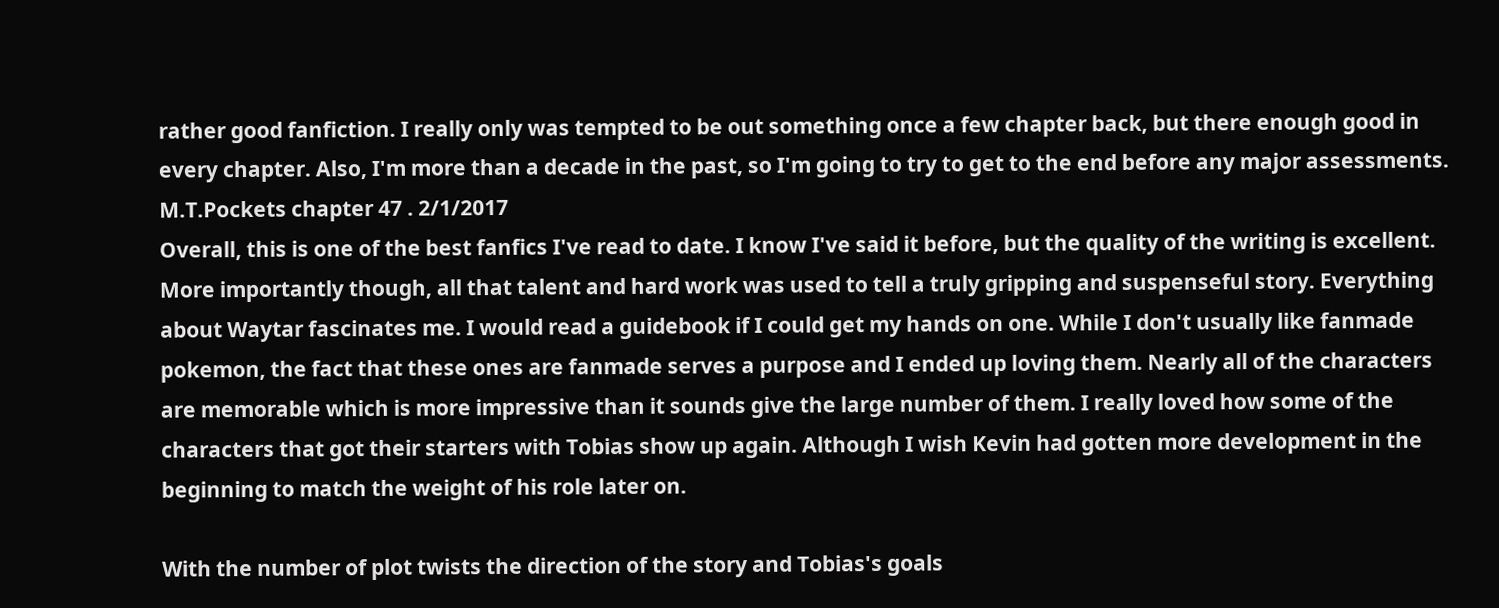rather good fanfiction. I really only was tempted to be out something once a few chapter back, but there enough good in every chapter. Also, I'm more than a decade in the past, so I'm going to try to get to the end before any major assessments.
M.T.Pockets chapter 47 . 2/1/2017
Overall, this is one of the best fanfics I've read to date. I know I've said it before, but the quality of the writing is excellent. More importantly though, all that talent and hard work was used to tell a truly gripping and suspenseful story. Everything about Waytar fascinates me. I would read a guidebook if I could get my hands on one. While I don't usually like fanmade pokemon, the fact that these ones are fanmade serves a purpose and I ended up loving them. Nearly all of the characters are memorable which is more impressive than it sounds give the large number of them. I really loved how some of the characters that got their starters with Tobias show up again. Although I wish Kevin had gotten more development in the beginning to match the weight of his role later on.

With the number of plot twists the direction of the story and Tobias's goals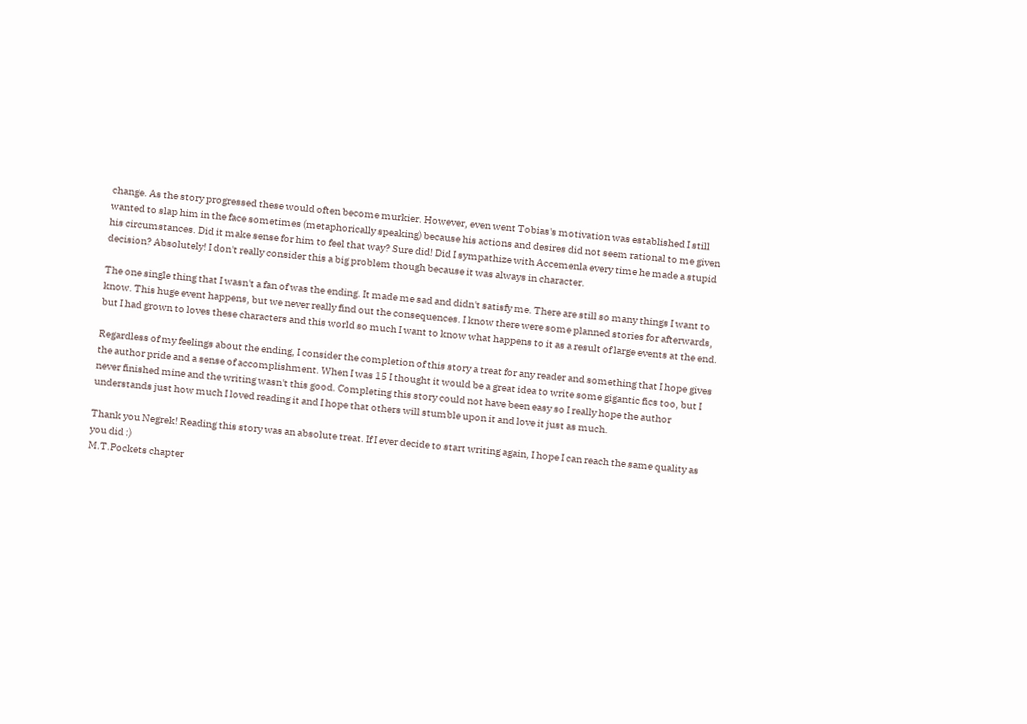change. As the story progressed these would often become murkier. However, even went Tobias's motivation was established I still wanted to slap him in the face sometimes (metaphorically speaking) because his actions and desires did not seem rational to me given his circumstances. Did it make sense for him to feel that way? Sure did! Did I sympathize with Accemenla every time he made a stupid decision? Absolutely! I don't really consider this a big problem though because it was always in character.

The one single thing that I wasn't a fan of was the ending. It made me sad and didn't satisfy me. There are still so many things I want to know. This huge event happens, but we never really find out the consequences. I know there were some planned stories for afterwards, but I had grown to loves these characters and this world so much I want to know what happens to it as a result of large events at the end.

Regardless of my feelings about the ending, I consider the completion of this story a treat for any reader and something that I hope gives the author pride and a sense of accomplishment. When I was 15 I thought it would be a great idea to write some gigantic fics too, but I never finished mine and the writing wasn't this good. Completing this story could not have been easy so I really hope the author understands just how much I loved reading it and I hope that others will stumble upon it and love it just as much.

Thank you Negrek! Reading this story was an absolute treat. If I ever decide to start writing again, I hope I can reach the same quality as you did :)
M.T.Pockets chapter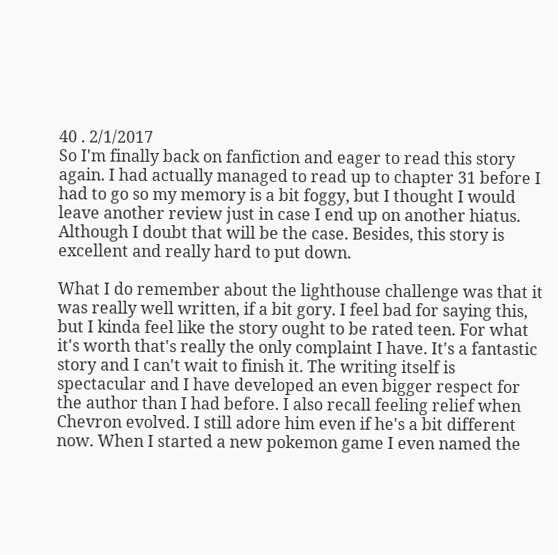40 . 2/1/2017
So I'm finally back on fanfiction and eager to read this story again. I had actually managed to read up to chapter 31 before I had to go so my memory is a bit foggy, but I thought I would leave another review just in case I end up on another hiatus. Although I doubt that will be the case. Besides, this story is excellent and really hard to put down.

What I do remember about the lighthouse challenge was that it was really well written, if a bit gory. I feel bad for saying this, but I kinda feel like the story ought to be rated teen. For what it's worth that's really the only complaint I have. It's a fantastic story and I can't wait to finish it. The writing itself is spectacular and I have developed an even bigger respect for the author than I had before. I also recall feeling relief when Chevron evolved. I still adore him even if he's a bit different now. When I started a new pokemon game I even named the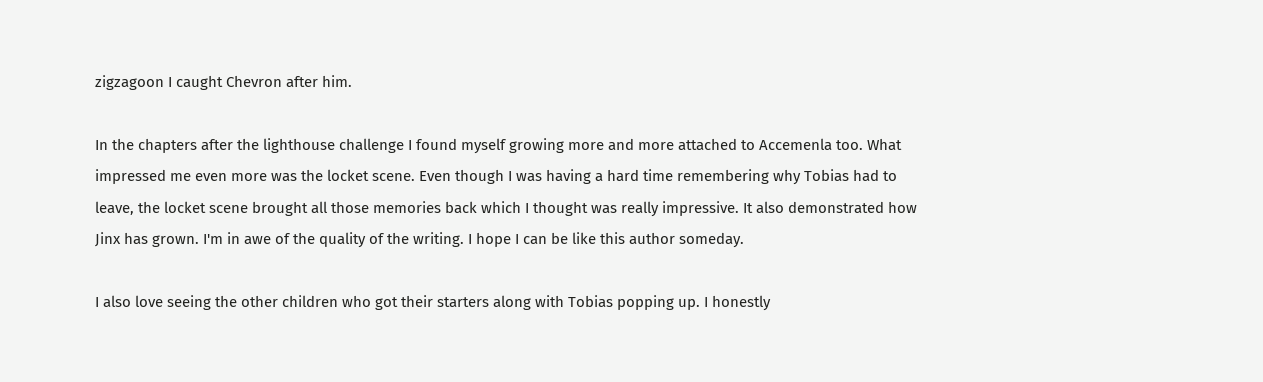zigzagoon I caught Chevron after him.

In the chapters after the lighthouse challenge I found myself growing more and more attached to Accemenla too. What impressed me even more was the locket scene. Even though I was having a hard time remembering why Tobias had to leave, the locket scene brought all those memories back which I thought was really impressive. It also demonstrated how Jinx has grown. I'm in awe of the quality of the writing. I hope I can be like this author someday.

I also love seeing the other children who got their starters along with Tobias popping up. I honestly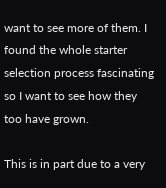want to see more of them. I found the whole starter selection process fascinating so I want to see how they too have grown.

This is in part due to a very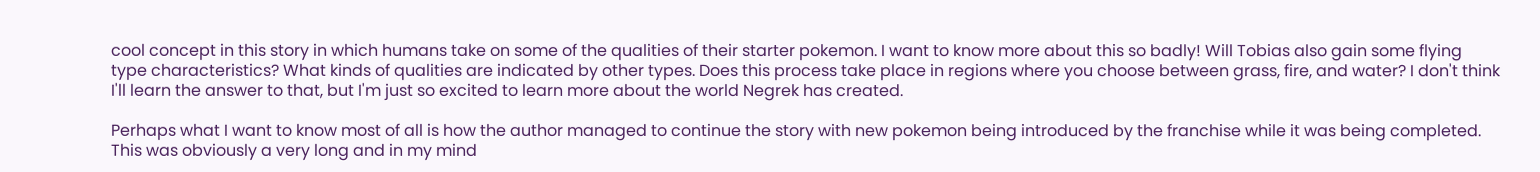cool concept in this story in which humans take on some of the qualities of their starter pokemon. I want to know more about this so badly! Will Tobias also gain some flying type characteristics? What kinds of qualities are indicated by other types. Does this process take place in regions where you choose between grass, fire, and water? I don't think I'll learn the answer to that, but I'm just so excited to learn more about the world Negrek has created.

Perhaps what I want to know most of all is how the author managed to continue the story with new pokemon being introduced by the franchise while it was being completed. This was obviously a very long and in my mind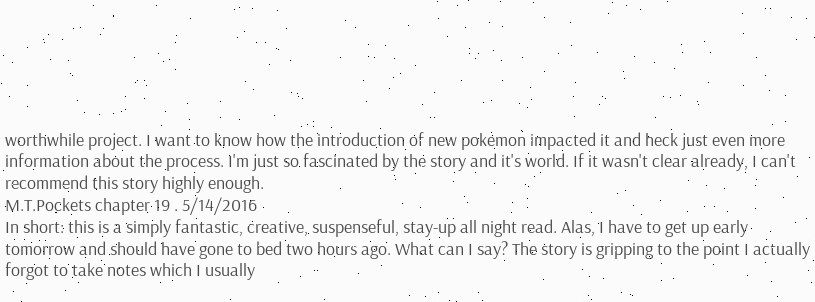worthwhile project. I want to know how the introduction of new pokemon impacted it and heck just even more information about the process. I'm just so fascinated by the story and it's world. If it wasn't clear already, I can't recommend this story highly enough.
M.T.Pockets chapter 19 . 5/14/2016
In short: this is a simply fantastic, creative, suspenseful, stay-up all night read. Alas, I have to get up early tomorrow and should have gone to bed two hours ago. What can I say? The story is gripping to the point I actually forgot to take notes which I usually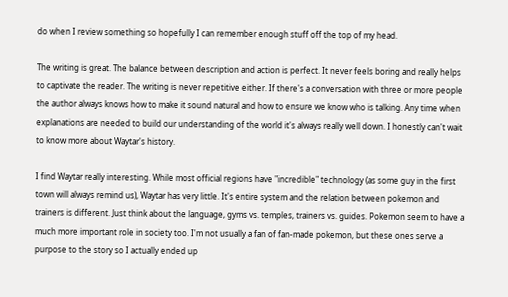do when I review something so hopefully I can remember enough stuff off the top of my head.

The writing is great. The balance between description and action is perfect. It never feels boring and really helps to captivate the reader. The writing is never repetitive either. If there's a conversation with three or more people the author always knows how to make it sound natural and how to ensure we know who is talking. Any time when explanations are needed to build our understanding of the world it's always really well down. I honestly can't wait to know more about Waytar's history.

I find Waytar really interesting. While most official regions have "incredible" technology (as some guy in the first town will always remind us), Waytar has very little. It's entire system and the relation between pokemon and trainers is different. Just think about the language, gyms vs. temples, trainers vs. guides. Pokemon seem to have a much more important role in society too. I'm not usually a fan of fan-made pokemon, but these ones serve a purpose to the story so I actually ended up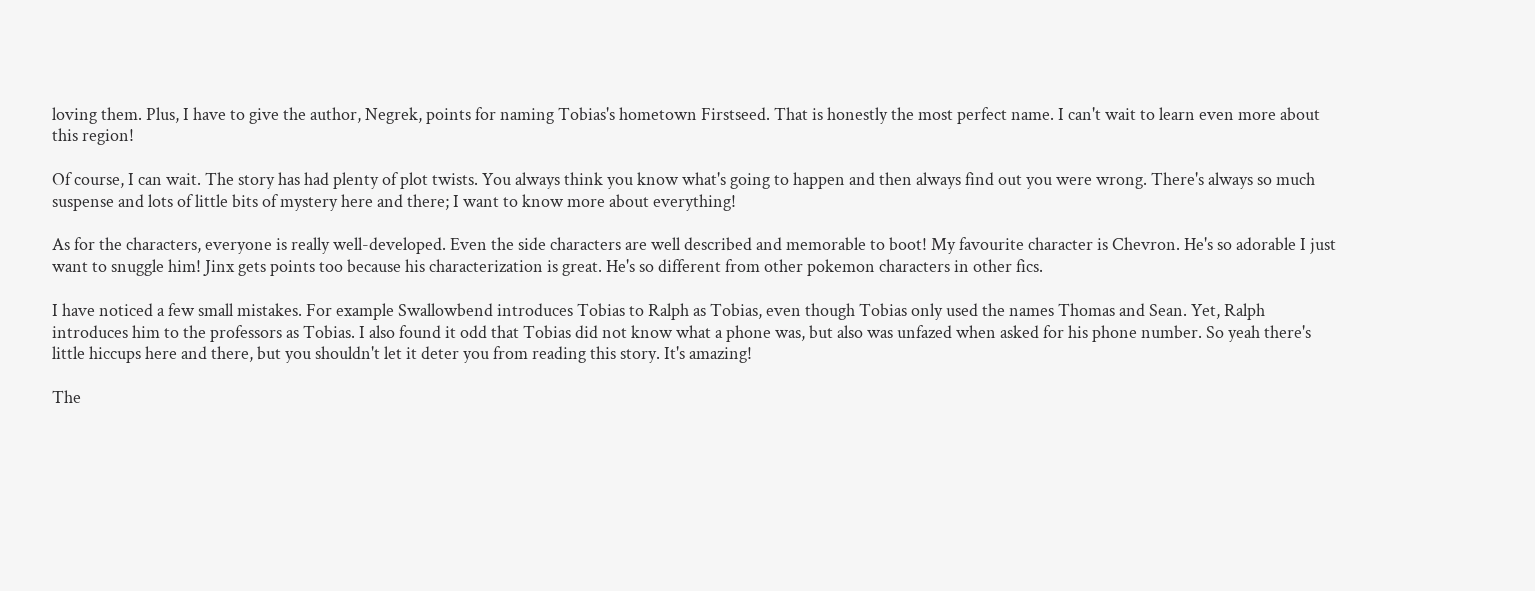loving them. Plus, I have to give the author, Negrek, points for naming Tobias's hometown Firstseed. That is honestly the most perfect name. I can't wait to learn even more about this region!

Of course, I can wait. The story has had plenty of plot twists. You always think you know what's going to happen and then always find out you were wrong. There's always so much suspense and lots of little bits of mystery here and there; I want to know more about everything!

As for the characters, everyone is really well-developed. Even the side characters are well described and memorable to boot! My favourite character is Chevron. He's so adorable I just want to snuggle him! Jinx gets points too because his characterization is great. He's so different from other pokemon characters in other fics.

I have noticed a few small mistakes. For example Swallowbend introduces Tobias to Ralph as Tobias, even though Tobias only used the names Thomas and Sean. Yet, Ralph introduces him to the professors as Tobias. I also found it odd that Tobias did not know what a phone was, but also was unfazed when asked for his phone number. So yeah there's little hiccups here and there, but you shouldn't let it deter you from reading this story. It's amazing!

The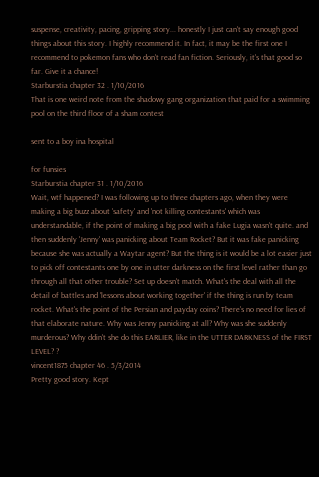suspense, creativity, pacing, gripping story... honestly I just can't say enough good things about this story. I highly recommend it. In fact, it may be the first one I recommend to pokemon fans who don't read fan fiction. Seriously, it's that good so far. Give it a chance!
Starburstia chapter 32 . 1/10/2016
That is one weird note from the shadowy gang organization that paid for a swimming pool on the third floor of a sham contest

sent to a boy ina hospital

for funsies
Starburstia chapter 31 . 1/10/2016
Wait, wtf happened? I was following up to three chapters ago, when they were making a big buzz about 'safety' and 'not killing contestants' which was understandable, if the point of making a big pool with a fake Lugia wasn't quite. and then suddenly 'Jenny' was panicking about Team Rocket? But it was fake panicking because she was actually a Waytar agent? But the thing is it would be a lot easier just to pick off contestants one by one in utter darkness on the first level rather than go through all that other trouble? Set up doesn't match. What's the deal with all the detail of battles and 'lessons about working together' if the thing is run by team rocket. What's the point of the Persian and payday coins? There's no need for lies of that elaborate nature. Why was Jenny panicking at all? Why was she suddenly murderous? Why ddin't she do this EARLIER, like in the UTTER DARKNESS of the FIRST LEVEL? ?
vincent1875 chapter 46 . 5/3/2014
Pretty good story. Kept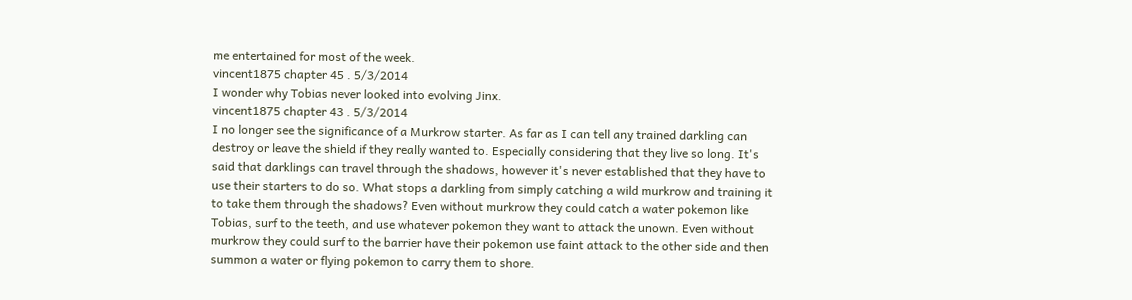me entertained for most of the week.
vincent1875 chapter 45 . 5/3/2014
I wonder why Tobias never looked into evolving Jinx.
vincent1875 chapter 43 . 5/3/2014
I no longer see the significance of a Murkrow starter. As far as I can tell any trained darkling can destroy or leave the shield if they really wanted to. Especially considering that they live so long. It's said that darklings can travel through the shadows, however it's never established that they have to use their starters to do so. What stops a darkling from simply catching a wild murkrow and training it to take them through the shadows? Even without murkrow they could catch a water pokemon like Tobias, surf to the teeth, and use whatever pokemon they want to attack the unown. Even without murkrow they could surf to the barrier have their pokemon use faint attack to the other side and then summon a water or flying pokemon to carry them to shore.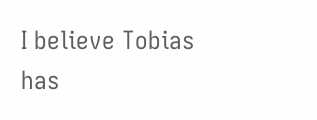I believe Tobias has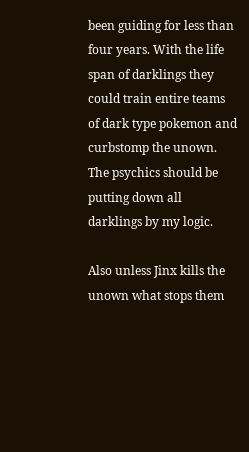been guiding for less than four years. With the life span of darklings they could train entire teams of dark type pokemon and curbstomp the unown. The psychics should be putting down all darklings by my logic.

Also unless Jinx kills the unown what stops them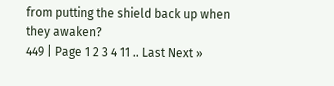from putting the shield back up when they awaken?
449 | Page 1 2 3 4 11 .. Last Next »